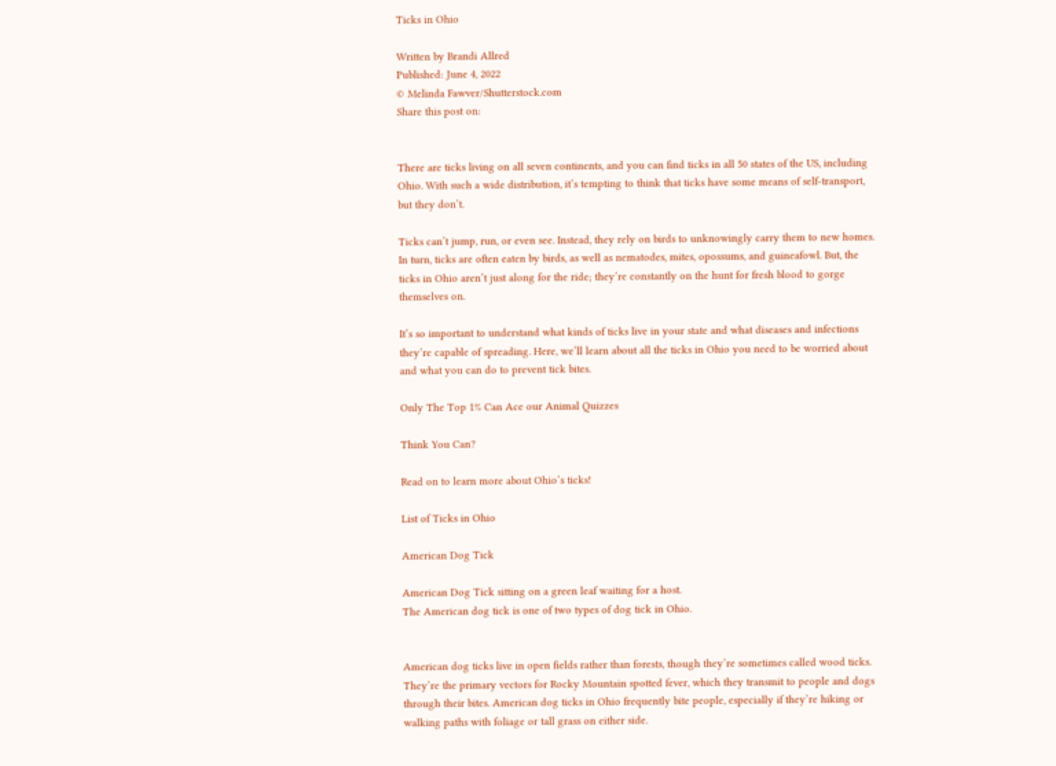Ticks in Ohio

Written by Brandi Allred
Published: June 4, 2022
© Melinda Fawver/Shutterstock.com
Share this post on:


There are ticks living on all seven continents, and you can find ticks in all 50 states of the US, including Ohio. With such a wide distribution, it’s tempting to think that ticks have some means of self-transport, but they don’t.

Ticks can’t jump, run, or even see. Instead, they rely on birds to unknowingly carry them to new homes. In turn, ticks are often eaten by birds, as well as nematodes, mites, opossums, and guineafowl. But, the ticks in Ohio aren’t just along for the ride; they’re constantly on the hunt for fresh blood to gorge themselves on.

It’s so important to understand what kinds of ticks live in your state and what diseases and infections they’re capable of spreading. Here, we’ll learn about all the ticks in Ohio you need to be worried about and what you can do to prevent tick bites.

Only The Top 1% Can Ace our Animal Quizzes

Think You Can?

Read on to learn more about Ohio’s ticks!

List of Ticks in Ohio

American Dog Tick

American Dog Tick sitting on a green leaf waiting for a host.
The American dog tick is one of two types of dog tick in Ohio.


American dog ticks live in open fields rather than forests, though they’re sometimes called wood ticks. They’re the primary vectors for Rocky Mountain spotted fever, which they transmit to people and dogs through their bites. American dog ticks in Ohio frequently bite people, especially if they’re hiking or walking paths with foliage or tall grass on either side.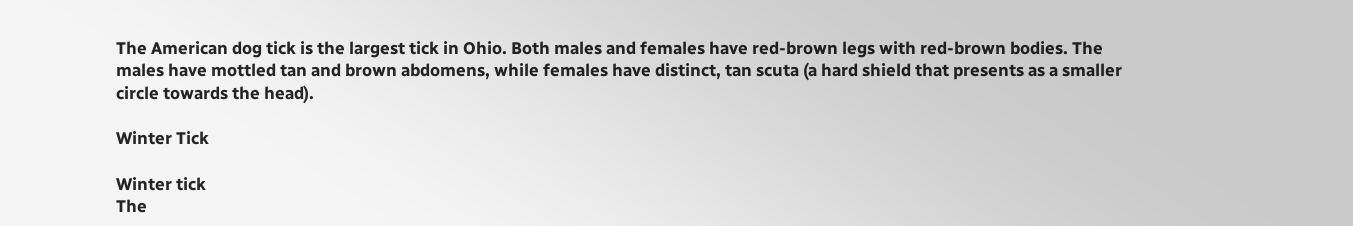The American dog tick is the largest tick in Ohio. Both males and females have red-brown legs with red-brown bodies. The males have mottled tan and brown abdomens, while females have distinct, tan scuta (a hard shield that presents as a smaller circle towards the head).

Winter Tick

Winter tick
The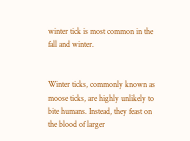winter tick is most common in the fall and winter.


Winter ticks, commonly known as moose ticks, are highly unlikely to bite humans. Instead, they feast on the blood of larger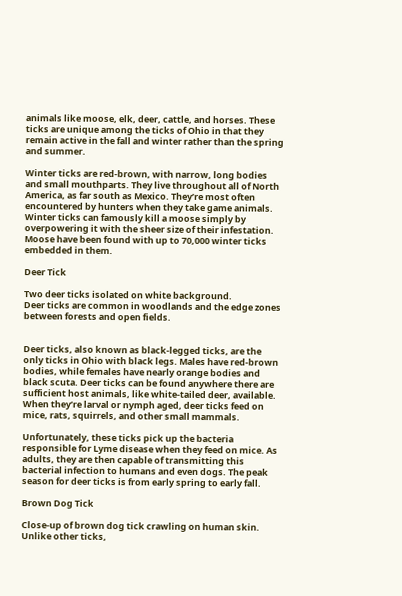animals like moose, elk, deer, cattle, and horses. These ticks are unique among the ticks of Ohio in that they remain active in the fall and winter rather than the spring and summer.

Winter ticks are red-brown, with narrow, long bodies and small mouthparts. They live throughout all of North America, as far south as Mexico. They’re most often encountered by hunters when they take game animals. Winter ticks can famously kill a moose simply by overpowering it with the sheer size of their infestation. Moose have been found with up to 70,000 winter ticks embedded in them.

Deer Tick

Two deer ticks isolated on white background.
Deer ticks are common in woodlands and the edge zones between forests and open fields.


Deer ticks, also known as black-legged ticks, are the only ticks in Ohio with black legs. Males have red-brown bodies, while females have nearly orange bodies and black scuta. Deer ticks can be found anywhere there are sufficient host animals, like white-tailed deer, available. When they’re larval or nymph aged, deer ticks feed on mice, rats, squirrels, and other small mammals.

Unfortunately, these ticks pick up the bacteria responsible for Lyme disease when they feed on mice. As adults, they are then capable of transmitting this bacterial infection to humans and even dogs. The peak season for deer ticks is from early spring to early fall.

Brown Dog Tick

Close-up of brown dog tick crawling on human skin.
Unlike other ticks,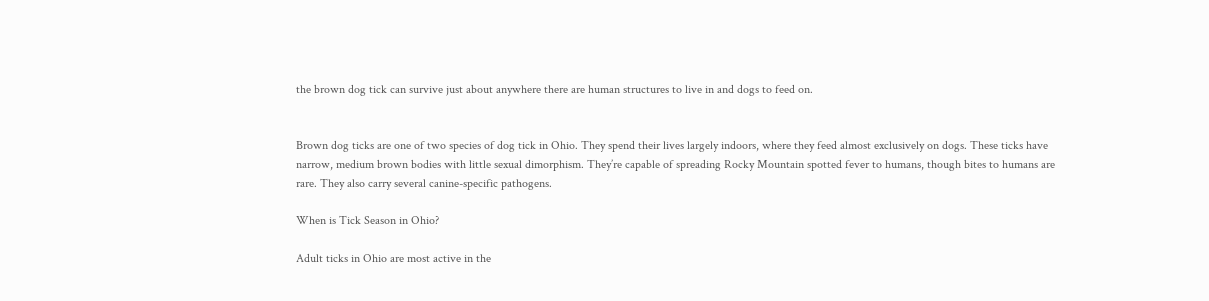the brown dog tick can survive just about anywhere there are human structures to live in and dogs to feed on.


Brown dog ticks are one of two species of dog tick in Ohio. They spend their lives largely indoors, where they feed almost exclusively on dogs. These ticks have narrow, medium brown bodies with little sexual dimorphism. They’re capable of spreading Rocky Mountain spotted fever to humans, though bites to humans are rare. They also carry several canine-specific pathogens.

When is Tick Season in Ohio?

Adult ticks in Ohio are most active in the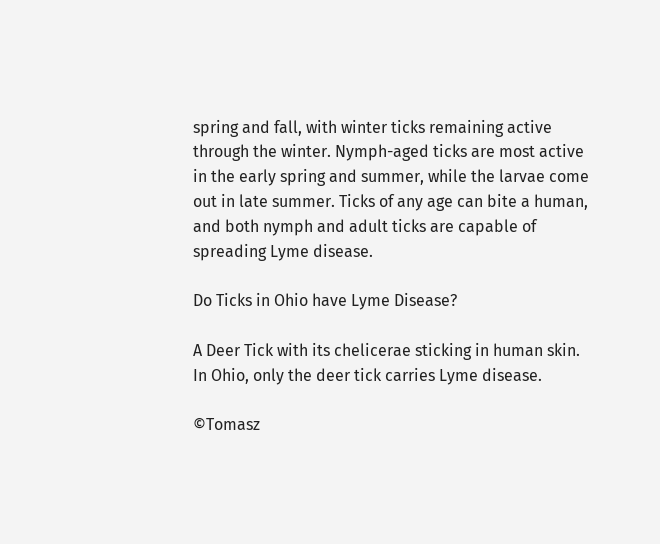spring and fall, with winter ticks remaining active through the winter. Nymph-aged ticks are most active in the early spring and summer, while the larvae come out in late summer. Ticks of any age can bite a human, and both nymph and adult ticks are capable of spreading Lyme disease.

Do Ticks in Ohio have Lyme Disease?

A Deer Tick with its chelicerae sticking in human skin.
In Ohio, only the deer tick carries Lyme disease.

©Tomasz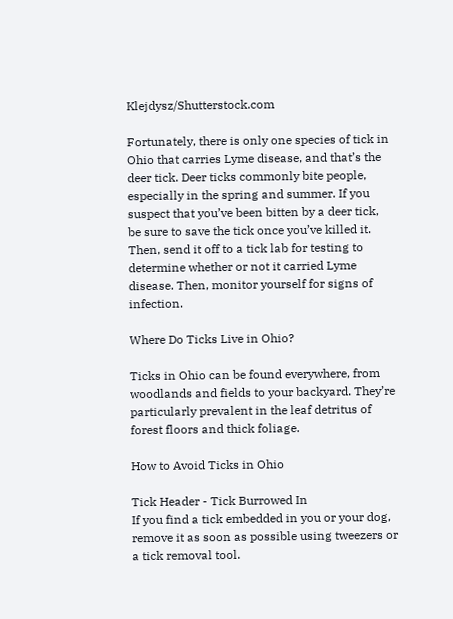Klejdysz/Shutterstock.com

Fortunately, there is only one species of tick in Ohio that carries Lyme disease, and that’s the deer tick. Deer ticks commonly bite people, especially in the spring and summer. If you suspect that you’ve been bitten by a deer tick, be sure to save the tick once you’ve killed it. Then, send it off to a tick lab for testing to determine whether or not it carried Lyme disease. Then, monitor yourself for signs of infection.

Where Do Ticks Live in Ohio?

Ticks in Ohio can be found everywhere, from woodlands and fields to your backyard. They’re particularly prevalent in the leaf detritus of forest floors and thick foliage.

How to Avoid Ticks in Ohio

Tick Header - Tick Burrowed In
If you find a tick embedded in you or your dog, remove it as soon as possible using tweezers or a tick removal tool.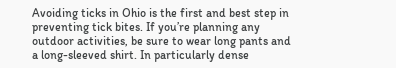Avoiding ticks in Ohio is the first and best step in preventing tick bites. If you’re planning any outdoor activities, be sure to wear long pants and a long-sleeved shirt. In particularly dense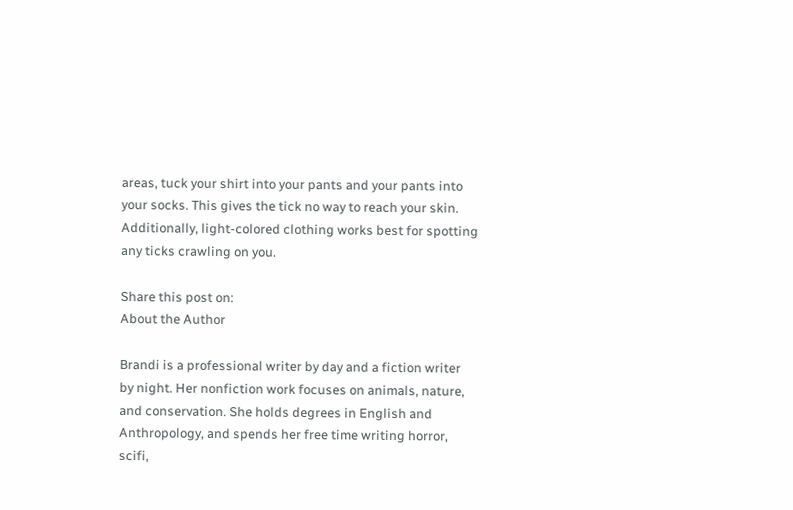areas, tuck your shirt into your pants and your pants into your socks. This gives the tick no way to reach your skin. Additionally, light-colored clothing works best for spotting any ticks crawling on you.

Share this post on:
About the Author

Brandi is a professional writer by day and a fiction writer by night. Her nonfiction work focuses on animals, nature, and conservation. She holds degrees in English and Anthropology, and spends her free time writing horror, scifi,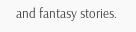and fantasy stories.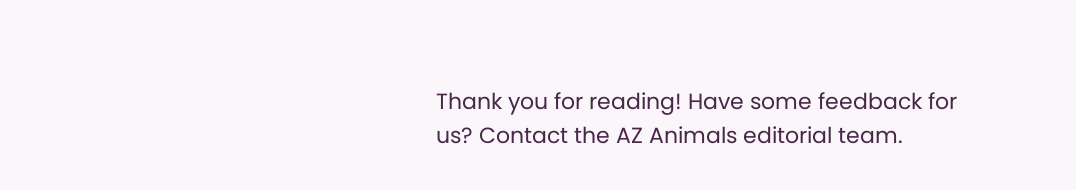Thank you for reading! Have some feedback for us? Contact the AZ Animals editorial team.